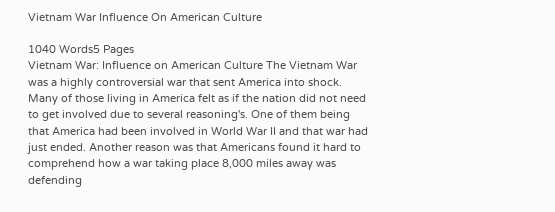Vietnam War Influence On American Culture

1040 Words5 Pages
Vietnam War: Influence on American Culture The Vietnam War was a highly controversial war that sent America into shock. Many of those living in America felt as if the nation did not need to get involved due to several reasoning's. One of them being that America had been involved in World War II and that war had just ended. Another reason was that Americans found it hard to comprehend how a war taking place 8,000 miles away was defending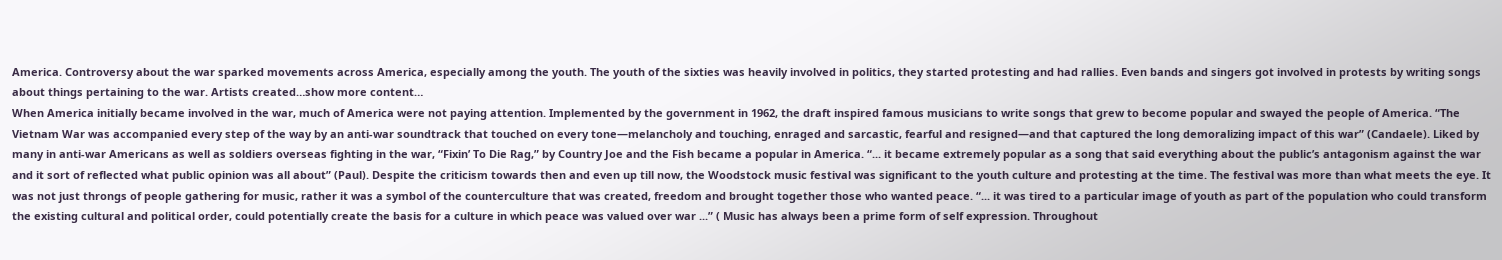America. Controversy about the war sparked movements across America, especially among the youth. The youth of the sixties was heavily involved in politics, they started protesting and had rallies. Even bands and singers got involved in protests by writing songs about things pertaining to the war. Artists created…show more content…
When America initially became involved in the war, much of America were not paying attention. Implemented by the government in 1962, the draft inspired famous musicians to write songs that grew to become popular and swayed the people of America. “The Vietnam War was accompanied every step of the way by an anti-war soundtrack that touched on every tone—melancholy and touching, enraged and sarcastic, fearful and resigned—and that captured the long demoralizing impact of this war” (Candaele). Liked by many in anti-war Americans as well as soldiers overseas fighting in the war, “Fixin’ To Die Rag,” by Country Joe and the Fish became a popular in America. “... it became extremely popular as a song that said everything about the public’s antagonism against the war and it sort of reflected what public opinion was all about” (Paul). Despite the criticism towards then and even up till now, the Woodstock music festival was significant to the youth culture and protesting at the time. The festival was more than what meets the eye. It was not just throngs of people gathering for music, rather it was a symbol of the counterculture that was created, freedom and brought together those who wanted peace. “... it was tired to a particular image of youth as part of the population who could transform the existing cultural and political order, could potentially create the basis for a culture in which peace was valued over war ...” ( Music has always been a prime form of self expression. Throughout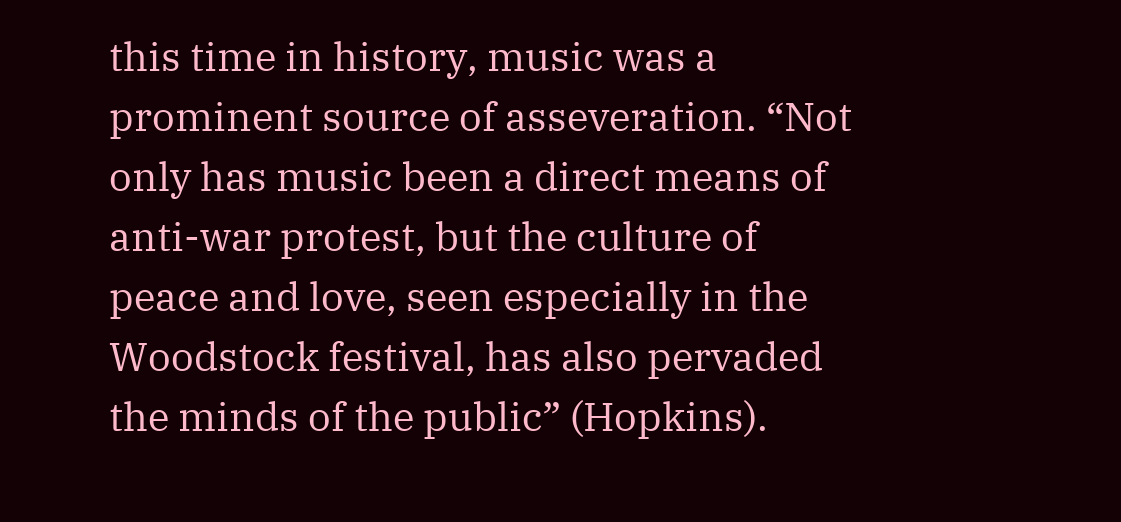this time in history, music was a prominent source of asseveration. “Not only has music been a direct means of anti-war protest, but the culture of peace and love, seen especially in the Woodstock festival, has also pervaded the minds of the public” (Hopkins).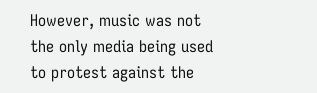However, music was not the only media being used to protest against the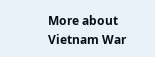More about Vietnam War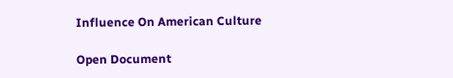Influence On American Culture

Open Document